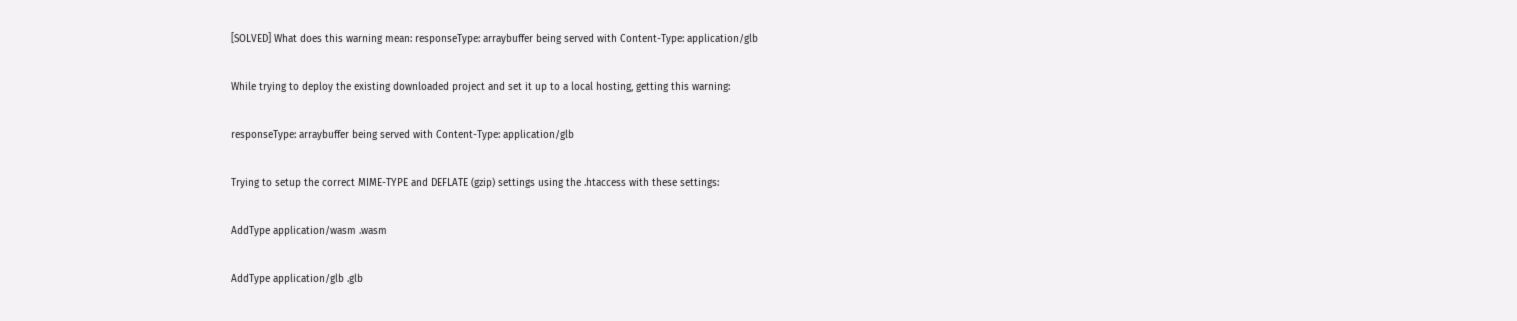[SOLVED] What does this warning mean: responseType: arraybuffer being served with Content-Type: application/glb

While trying to deploy the existing downloaded project and set it up to a local hosting, getting this warning:

responseType: arraybuffer being served with Content-Type: application/glb

Trying to setup the correct MIME-TYPE and DEFLATE (gzip) settings using the .htaccess with these settings:

AddType application/wasm .wasm

AddType application/glb .glb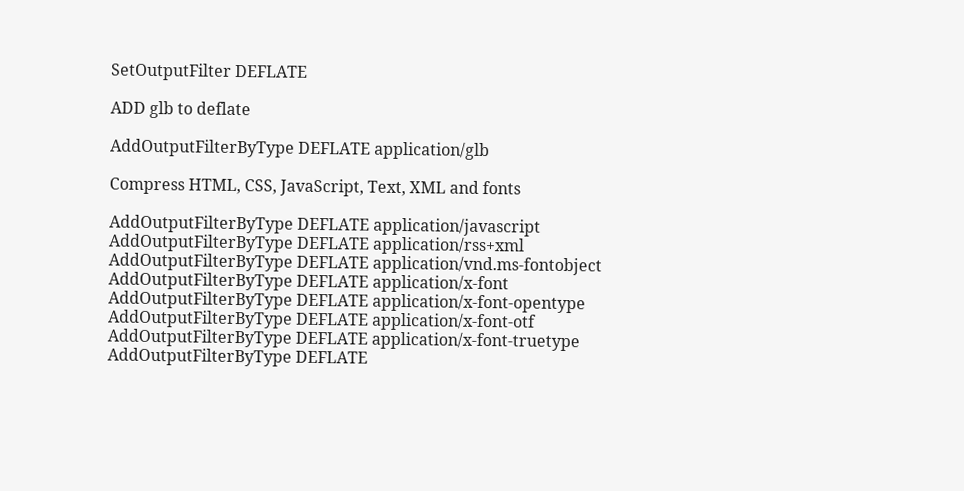SetOutputFilter DEFLATE

ADD glb to deflate

AddOutputFilterByType DEFLATE application/glb

Compress HTML, CSS, JavaScript, Text, XML and fonts

AddOutputFilterByType DEFLATE application/javascript
AddOutputFilterByType DEFLATE application/rss+xml
AddOutputFilterByType DEFLATE application/vnd.ms-fontobject
AddOutputFilterByType DEFLATE application/x-font
AddOutputFilterByType DEFLATE application/x-font-opentype
AddOutputFilterByType DEFLATE application/x-font-otf
AddOutputFilterByType DEFLATE application/x-font-truetype
AddOutputFilterByType DEFLATE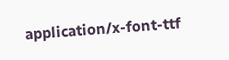application/x-font-ttf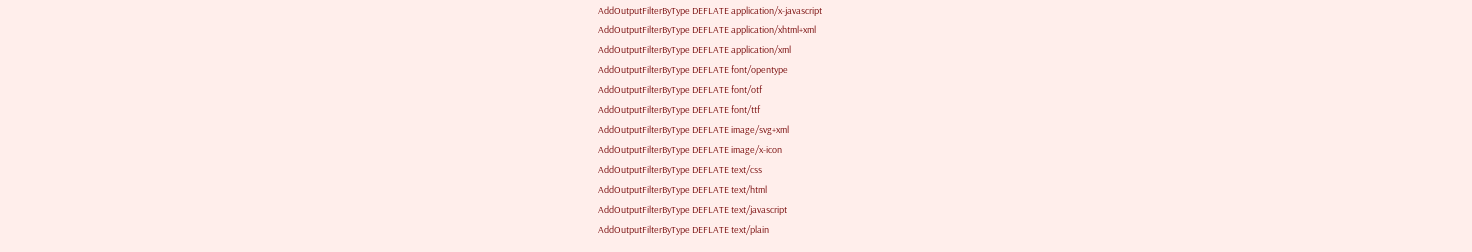AddOutputFilterByType DEFLATE application/x-javascript
AddOutputFilterByType DEFLATE application/xhtml+xml
AddOutputFilterByType DEFLATE application/xml
AddOutputFilterByType DEFLATE font/opentype
AddOutputFilterByType DEFLATE font/otf
AddOutputFilterByType DEFLATE font/ttf
AddOutputFilterByType DEFLATE image/svg+xml
AddOutputFilterByType DEFLATE image/x-icon
AddOutputFilterByType DEFLATE text/css
AddOutputFilterByType DEFLATE text/html
AddOutputFilterByType DEFLATE text/javascript
AddOutputFilterByType DEFLATE text/plain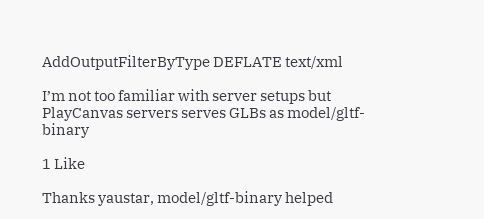AddOutputFilterByType DEFLATE text/xml

I’m not too familiar with server setups but PlayCanvas servers serves GLBs as model/gltf-binary

1 Like

Thanks yaustar, model/gltf-binary helped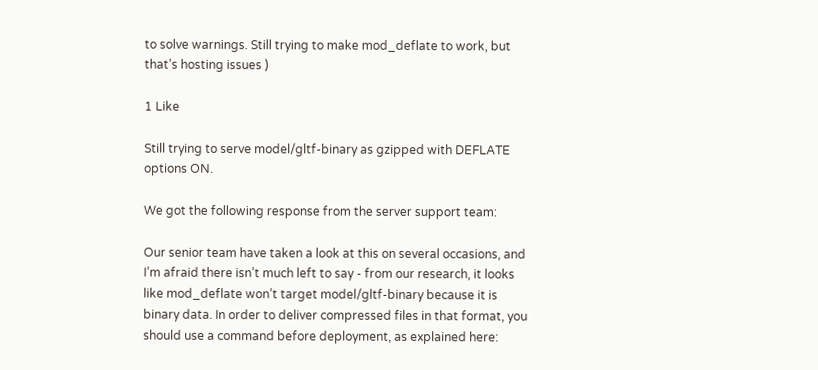to solve warnings. Still trying to make mod_deflate to work, but that’s hosting issues )

1 Like

Still trying to serve model/gltf-binary as gzipped with DEFLATE options ON.

We got the following response from the server support team:

Our senior team have taken a look at this on several occasions, and I’m afraid there isn’t much left to say - from our research, it looks like mod_deflate won’t target model/gltf-binary because it is binary data. In order to deliver compressed files in that format, you should use a command before deployment, as explained here: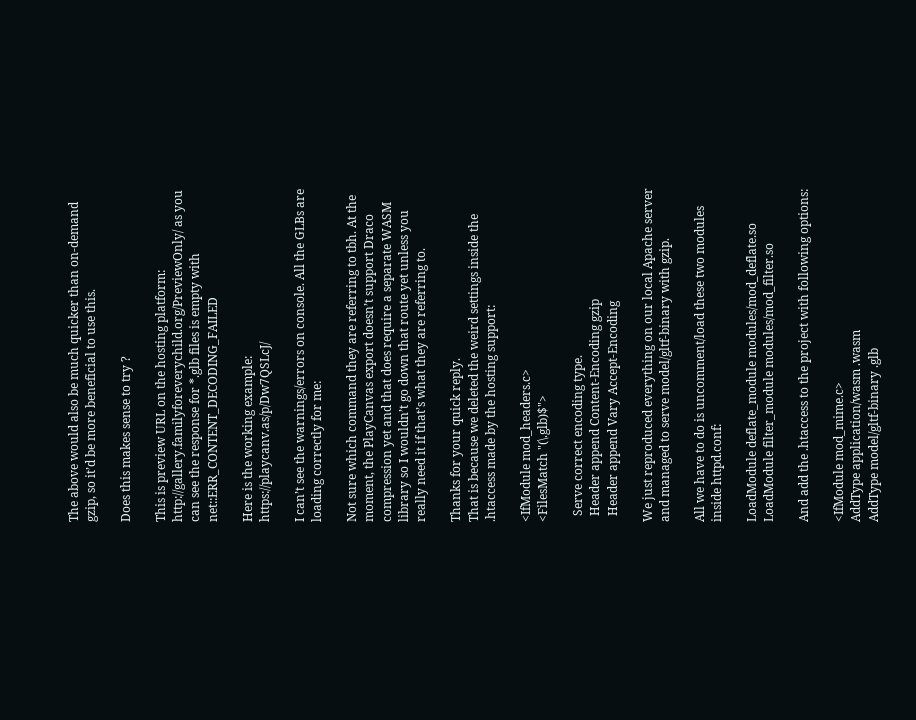The above would also be much quicker than on-demand gzip, so it’d be more beneficial to use this.

Does this makes sense to try ?

This is preview URL on the hosting platform: http://gallery.familyforeverychild.org/PreviewOnly/ as you can see the response for *.glb files is empty with net::ERR_CONTENT_DECODING_FAILED

Here is the working example: https://playcanv.as/p/Dw7QSLcJ/

I can’t see the warnings/errors on console. All the GLBs are loading correctly for me:

Not sure which command they are referring to tbh. At the moment, the PlayCanvas export doesn’t support Draco compression yet and that does require a separate WASM library so I wouldn’t go down that route yet unless you really need it if that’s what they are referring to.

Thanks for your quick reply.
That is because we deleted the weird settings inside the .htaccess made by the hosting support:

<IfModule mod_headers.c>
<FilesMatch "(\.glb)$">

  Serve correct encoding type.
  Header append Content-Encoding gzip
  Header append Vary Accept-Encoding

We just reproduced everything on our local Apache server and managed to serve model/gltf-binary with gzip.

All we have to do is uncomment/load these two modules inside httpd.conf:

LoadModule deflate_module modules/mod_deflate.so
LoadModule filter_module modules/mod_filter.so

And add the .htaccess to the project with following options:

<IfModule mod_mime.c>
AddType application/wasm .wasm
AddType model/gltf-binary .glb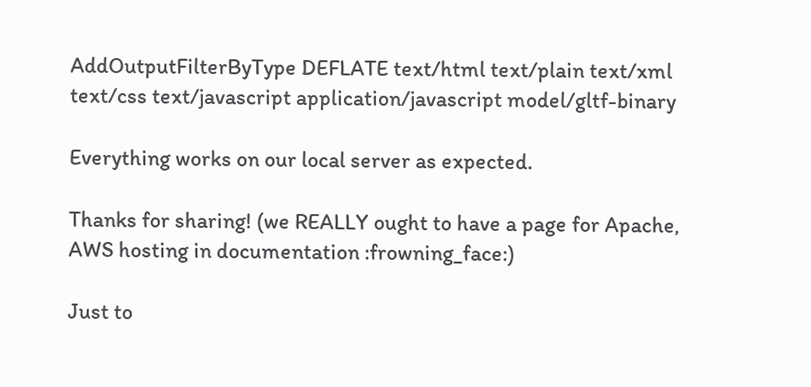AddOutputFilterByType DEFLATE text/html text/plain text/xml text/css text/javascript application/javascript model/gltf-binary

Everything works on our local server as expected.

Thanks for sharing! (we REALLY ought to have a page for Apache, AWS hosting in documentation :frowning_face:)

Just to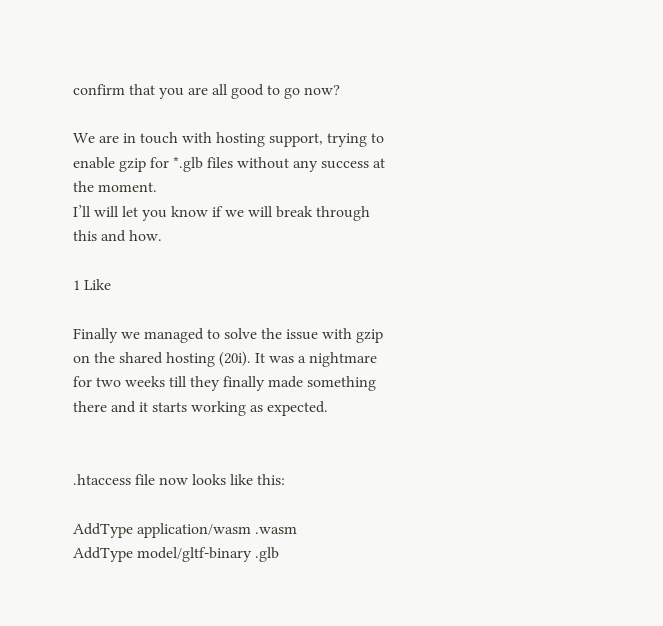confirm that you are all good to go now?

We are in touch with hosting support, trying to enable gzip for *.glb files without any success at the moment.
I’ll will let you know if we will break through this and how.

1 Like

Finally we managed to solve the issue with gzip on the shared hosting (20i). It was a nightmare for two weeks till they finally made something there and it starts working as expected.


.htaccess file now looks like this:

AddType application/wasm .wasm
AddType model/gltf-binary .glb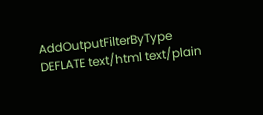AddOutputFilterByType DEFLATE text/html text/plain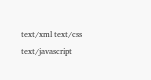text/xml text/css text/javascript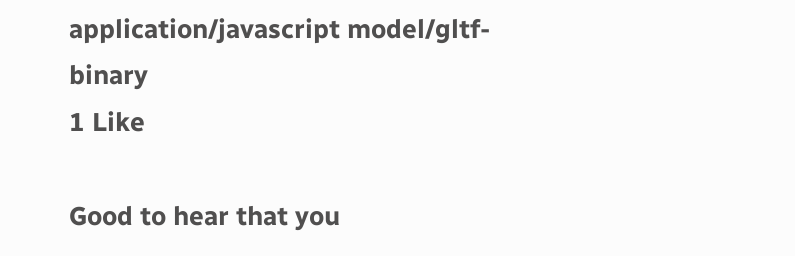application/javascript model/gltf-binary
1 Like

Good to hear that you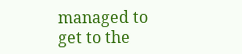managed to get to the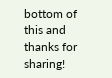bottom of this and thanks for sharing!